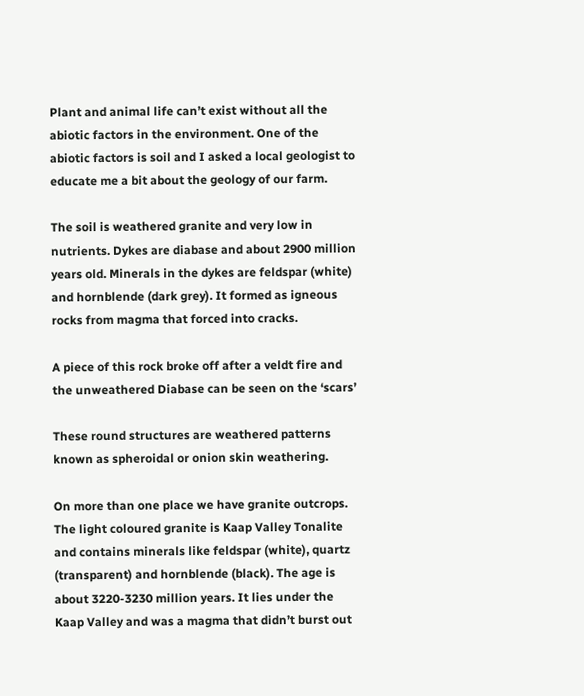Plant and animal life can’t exist without all the abiotic factors in the environment. One of the abiotic factors is soil and I asked a local geologist to educate me a bit about the geology of our farm.

The soil is weathered granite and very low in nutrients. Dykes are diabase and about 2900 million years old. Minerals in the dykes are feldspar (white) and hornblende (dark grey). It formed as igneous rocks from magma that forced into cracks.

A piece of this rock broke off after a veldt fire and the unweathered Diabase can be seen on the ‘scars’

These round structures are weathered patterns known as spheroidal or onion skin weathering.

On more than one place we have granite outcrops. The light coloured granite is Kaap Valley Tonalite and contains minerals like feldspar (white), quartz (transparent) and hornblende (black). The age is about 3220-3230 million years. It lies under the Kaap Valley and was a magma that didn’t burst out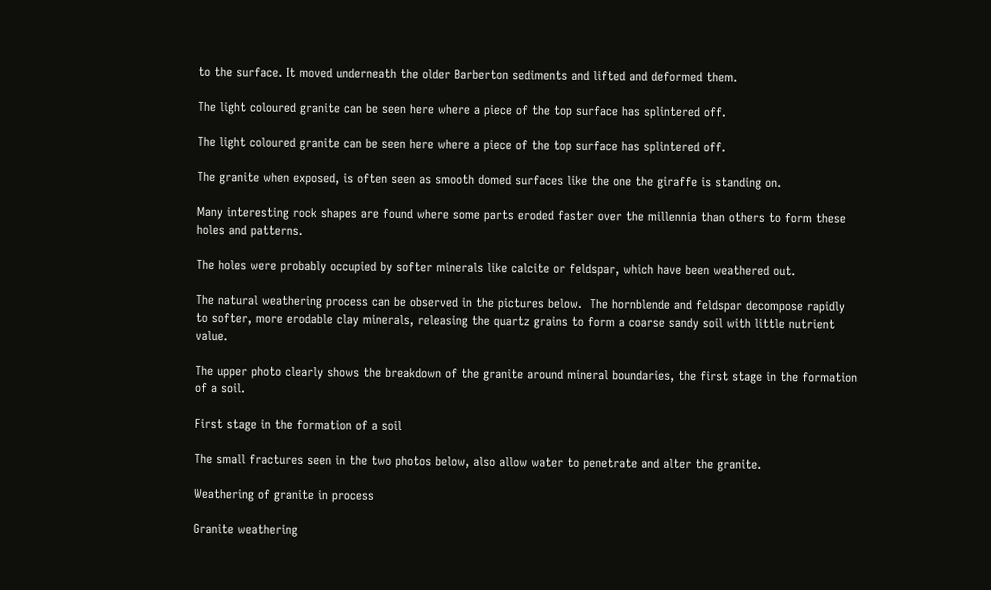to the surface. It moved underneath the older Barberton sediments and lifted and deformed them.

The light coloured granite can be seen here where a piece of the top surface has splintered off.

The light coloured granite can be seen here where a piece of the top surface has splintered off.

The granite when exposed, is often seen as smooth domed surfaces like the one the giraffe is standing on.

Many interesting rock shapes are found where some parts eroded faster over the millennia than others to form these holes and patterns.

The holes were probably occupied by softer minerals like calcite or feldspar, which have been weathered out.

The natural weathering process can be observed in the pictures below.  The hornblende and feldspar decompose rapidly to softer, more erodable clay minerals, releasing the quartz grains to form a coarse sandy soil with little nutrient value.

The upper photo clearly shows the breakdown of the granite around mineral boundaries, the first stage in the formation of a soil.

First stage in the formation of a soil

The small fractures seen in the two photos below, also allow water to penetrate and alter the granite.

Weathering of granite in process

Granite weathering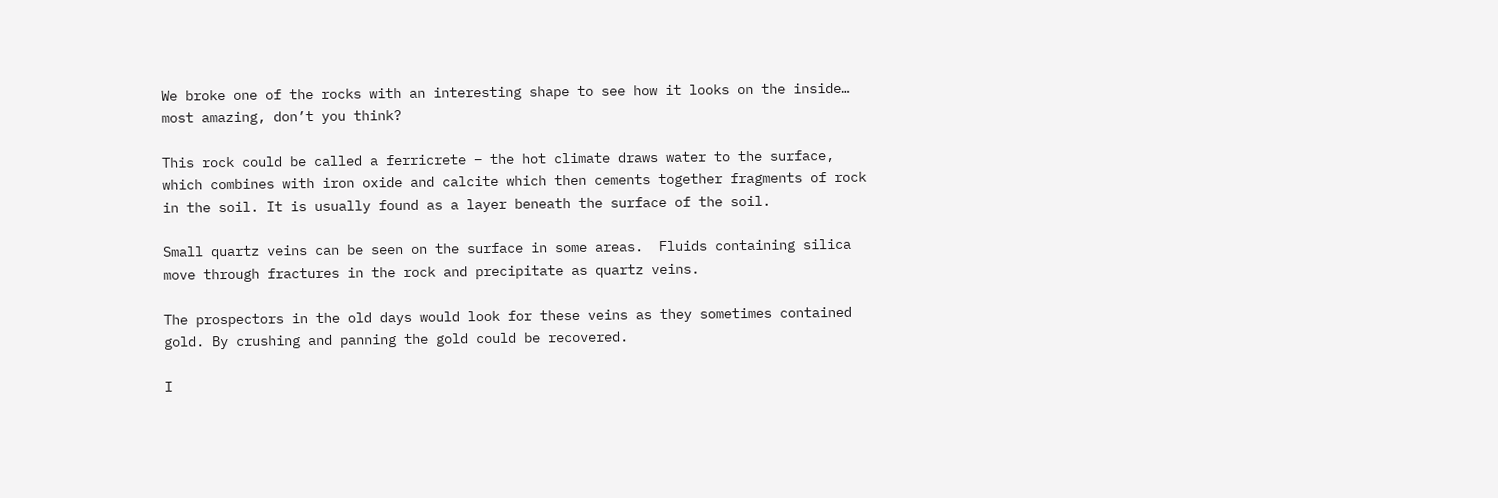We broke one of the rocks with an interesting shape to see how it looks on the inside… most amazing, don’t you think?

This rock could be called a ferricrete – the hot climate draws water to the surface, which combines with iron oxide and calcite which then cements together fragments of rock in the soil. It is usually found as a layer beneath the surface of the soil.

Small quartz veins can be seen on the surface in some areas.  Fluids containing silica move through fractures in the rock and precipitate as quartz veins.

The prospectors in the old days would look for these veins as they sometimes contained gold. By crushing and panning the gold could be recovered.

I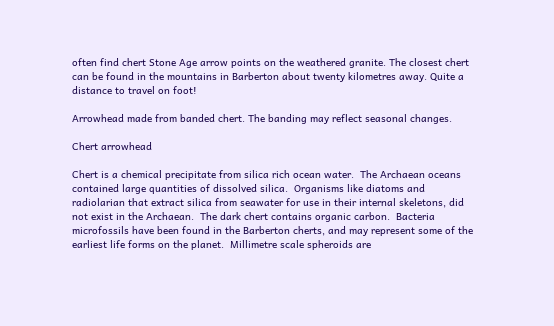often find chert Stone Age arrow points on the weathered granite. The closest chert can be found in the mountains in Barberton about twenty kilometres away. Quite a distance to travel on foot!

Arrowhead made from banded chert. The banding may reflect seasonal changes.

Chert arrowhead

Chert is a chemical precipitate from silica rich ocean water.  The Archaean oceans contained large quantities of dissolved silica.  Organisms like diatoms and radiolarian that extract silica from seawater for use in their internal skeletons, did not exist in the Archaean.  The dark chert contains organic carbon.  Bacteria microfossils have been found in the Barberton cherts, and may represent some of the earliest life forms on the planet.  Millimetre scale spheroids are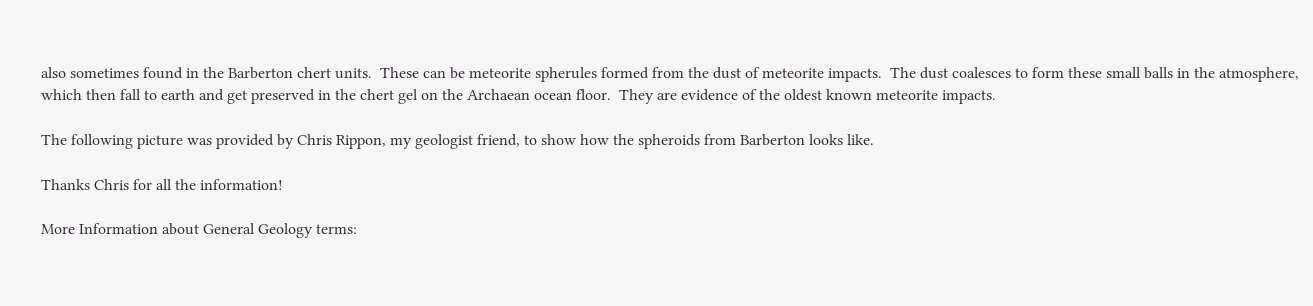also sometimes found in the Barberton chert units.  These can be meteorite spherules formed from the dust of meteorite impacts.  The dust coalesces to form these small balls in the atmosphere, which then fall to earth and get preserved in the chert gel on the Archaean ocean floor.  They are evidence of the oldest known meteorite impacts.

The following picture was provided by Chris Rippon, my geologist friend, to show how the spheroids from Barberton looks like.

Thanks Chris for all the information!

More Information about General Geology terms: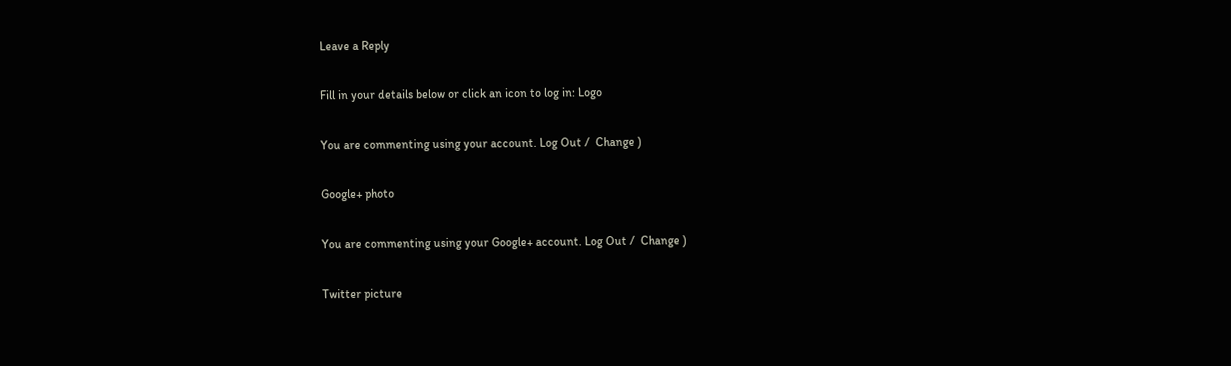Leave a Reply

Fill in your details below or click an icon to log in: Logo

You are commenting using your account. Log Out /  Change )

Google+ photo

You are commenting using your Google+ account. Log Out /  Change )

Twitter picture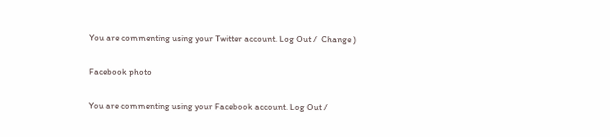You are commenting using your Twitter account. Log Out /  Change )

Facebook photo

You are commenting using your Facebook account. Log Out /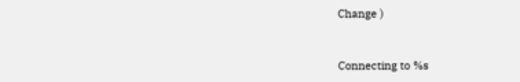Change )


Connecting to %s